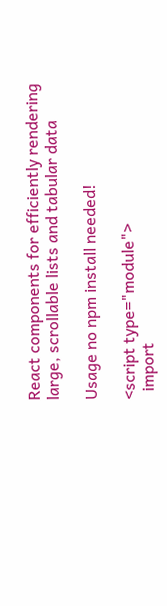React components for efficiently rendering large, scrollable lists and tabular data

Usage no npm install needed!

<script type="module">
  import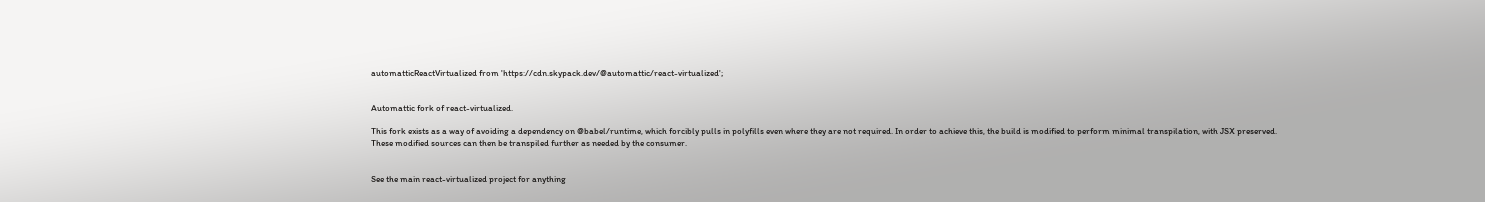automatticReactVirtualized from 'https://cdn.skypack.dev/@automattic/react-virtualized';


Automattic fork of react-virtualized.

This fork exists as a way of avoiding a dependency on @babel/runtime, which forcibly pulls in polyfills even where they are not required. In order to achieve this, the build is modified to perform minimal transpilation, with JSX preserved. These modified sources can then be transpiled further as needed by the consumer.


See the main react-virtualized project for anything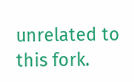unrelated to this fork.